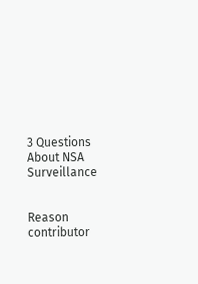3 Questions About NSA Surveillance


Reason contributor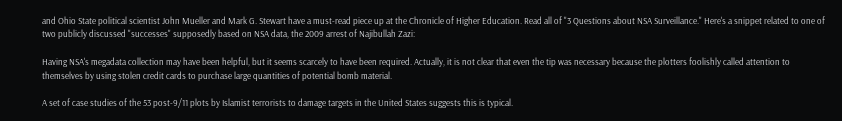and Ohio State political scientist John Mueller and Mark G. Stewart have a must-read piece up at the Chronicle of Higher Education. Read all of "3 Questions about NSA Surveillance." Here's a snippet related to one of two publicly discussed "successes" supposedly based on NSA data, the 2009 arrest of Najibullah Zazi:

Having NSA's megadata collection may have been helpful, but it seems scarcely to have been required. Actually, it is not clear that even the tip was necessary because the plotters foolishly called attention to themselves by using stolen credit cards to purchase large quantities of potential bomb material.

A set of case studies of the 53 post-9/11 plots by Islamist terrorists to damage targets in the United States suggests this is typical.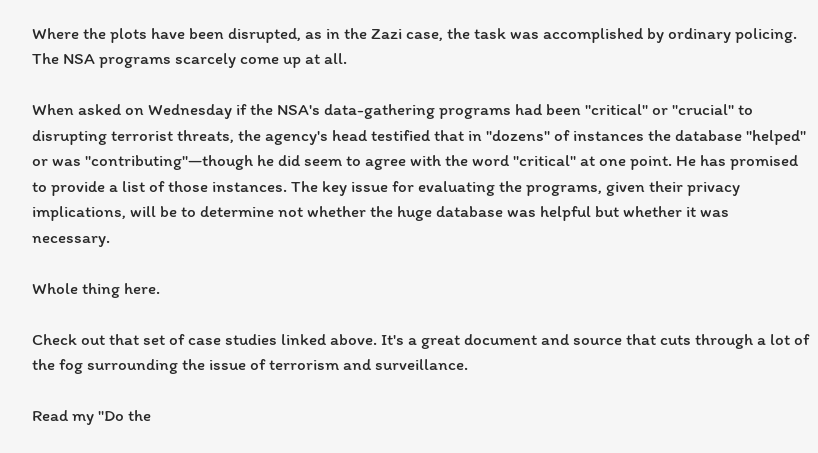Where the plots have been disrupted, as in the Zazi case, the task was accomplished by ordinary policing. The NSA programs scarcely come up at all.

When asked on Wednesday if the NSA's data-gathering programs had been "critical" or "crucial" to disrupting terrorist threats, the agency's head testified that in "dozens" of instances the database "helped" or was "contributing"—though he did seem to agree with the word "critical" at one point. He has promised to provide a list of those instances. The key issue for evaluating the programs, given their privacy implications, will be to determine not whether the huge database was helpful but whether it was necessary.

Whole thing here.

Check out that set of case studies linked above. It's a great document and source that cuts through a lot of the fog surrounding the issue of terrorism and surveillance.

Read my "Do the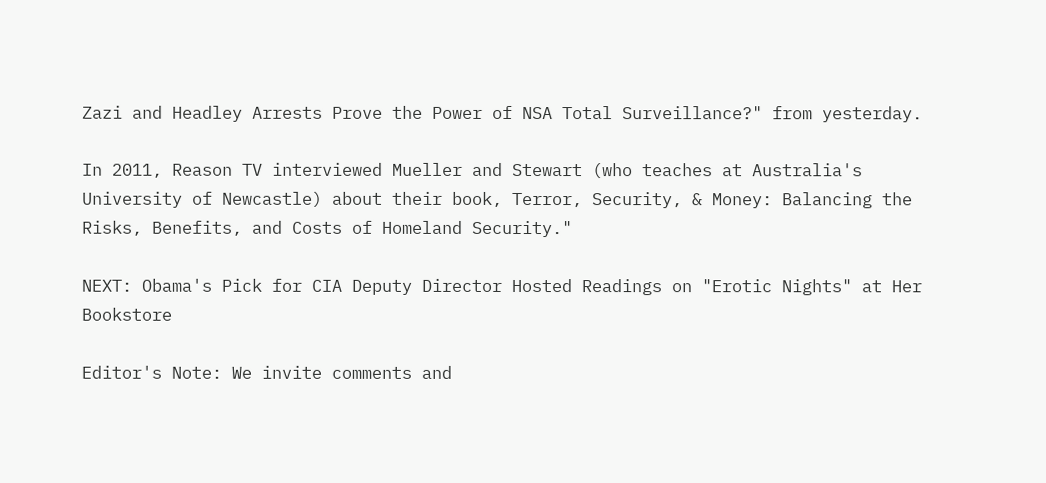Zazi and Headley Arrests Prove the Power of NSA Total Surveillance?" from yesterday.

In 2011, Reason TV interviewed Mueller and Stewart (who teaches at Australia's University of Newcastle) about their book, Terror, Security, & Money: Balancing the Risks, Benefits, and Costs of Homeland Security."

NEXT: Obama's Pick for CIA Deputy Director Hosted Readings on "Erotic Nights" at Her Bookstore

Editor's Note: We invite comments and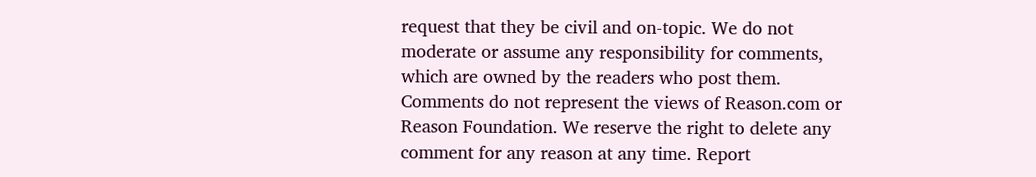request that they be civil and on-topic. We do not moderate or assume any responsibility for comments, which are owned by the readers who post them. Comments do not represent the views of Reason.com or Reason Foundation. We reserve the right to delete any comment for any reason at any time. Report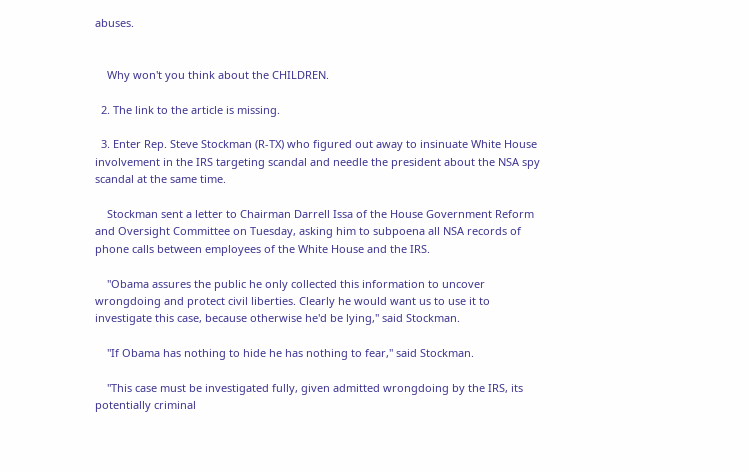abuses.


    Why won't you think about the CHILDREN.

  2. The link to the article is missing.

  3. Enter Rep. Steve Stockman (R-TX) who figured out away to insinuate White House involvement in the IRS targeting scandal and needle the president about the NSA spy scandal at the same time.

    Stockman sent a letter to Chairman Darrell Issa of the House Government Reform and Oversight Committee on Tuesday, asking him to subpoena all NSA records of phone calls between employees of the White House and the IRS.

    "Obama assures the public he only collected this information to uncover wrongdoing and protect civil liberties. Clearly he would want us to use it to investigate this case, because otherwise he'd be lying," said Stockman.

    "If Obama has nothing to hide he has nothing to fear," said Stockman.

    "This case must be investigated fully, given admitted wrongdoing by the IRS, its potentially criminal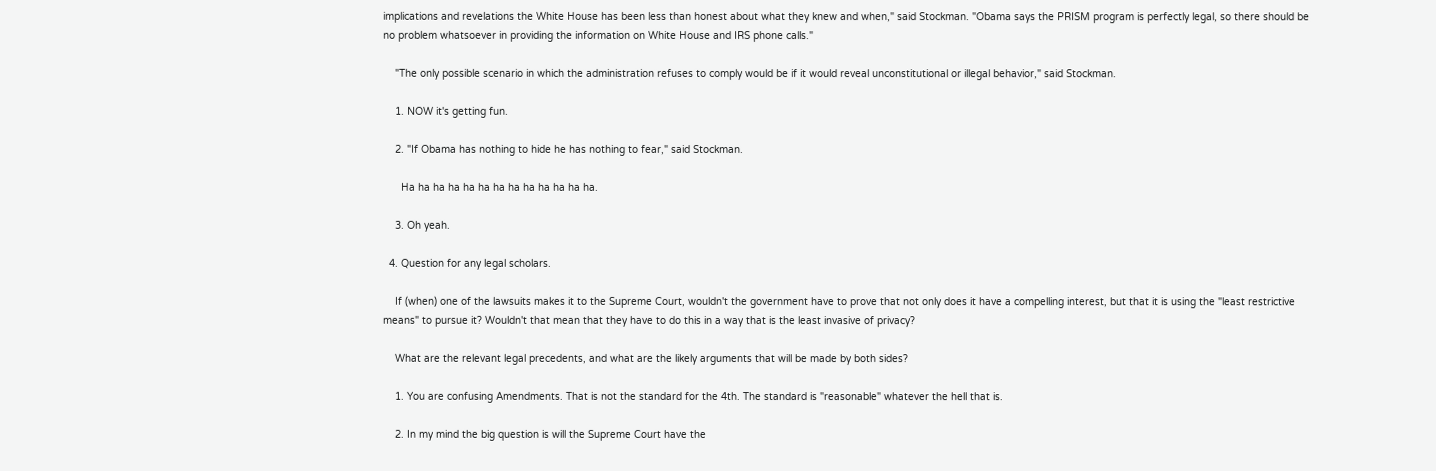implications and revelations the White House has been less than honest about what they knew and when," said Stockman. "Obama says the PRISM program is perfectly legal, so there should be no problem whatsoever in providing the information on White House and IRS phone calls."

    "The only possible scenario in which the administration refuses to comply would be if it would reveal unconstitutional or illegal behavior," said Stockman.

    1. NOW it's getting fun.

    2. "If Obama has nothing to hide he has nothing to fear," said Stockman.

      Ha ha ha ha ha ha ha ha ha ha ha ha ha.

    3. Oh yeah.

  4. Question for any legal scholars.

    If (when) one of the lawsuits makes it to the Supreme Court, wouldn't the government have to prove that not only does it have a compelling interest, but that it is using the "least restrictive means" to pursue it? Wouldn't that mean that they have to do this in a way that is the least invasive of privacy?

    What are the relevant legal precedents, and what are the likely arguments that will be made by both sides?

    1. You are confusing Amendments. That is not the standard for the 4th. The standard is "reasonable" whatever the hell that is.

    2. In my mind the big question is will the Supreme Court have the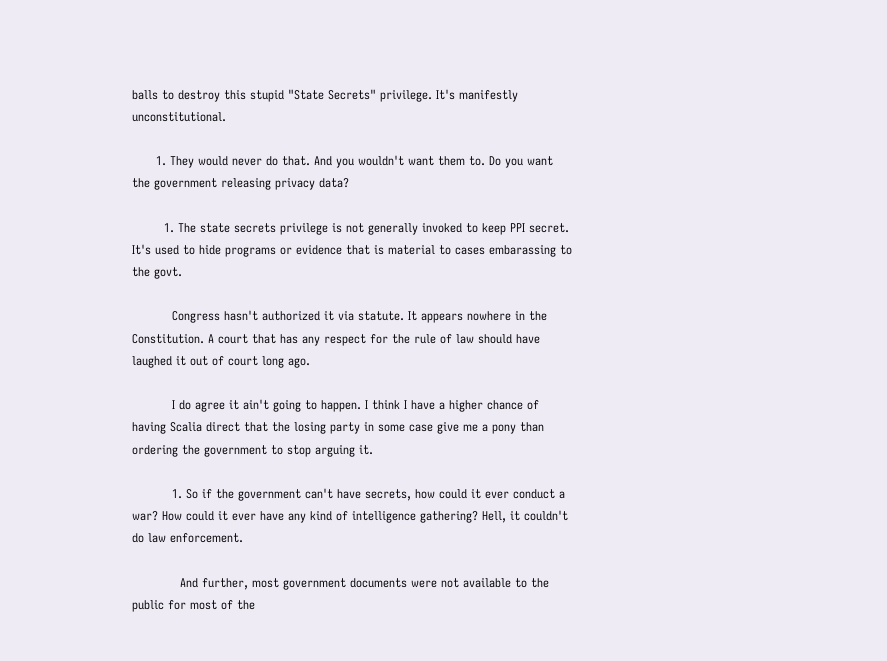balls to destroy this stupid "State Secrets" privilege. It's manifestly unconstitutional.

      1. They would never do that. And you wouldn't want them to. Do you want the government releasing privacy data?

        1. The state secrets privilege is not generally invoked to keep PPI secret. It's used to hide programs or evidence that is material to cases embarassing to the govt.

          Congress hasn't authorized it via statute. It appears nowhere in the Constitution. A court that has any respect for the rule of law should have laughed it out of court long ago.

          I do agree it ain't going to happen. I think I have a higher chance of having Scalia direct that the losing party in some case give me a pony than ordering the government to stop arguing it.

          1. So if the government can't have secrets, how could it ever conduct a war? How could it ever have any kind of intelligence gathering? Hell, it couldn't do law enforcement.

            And further, most government documents were not available to the public for most of the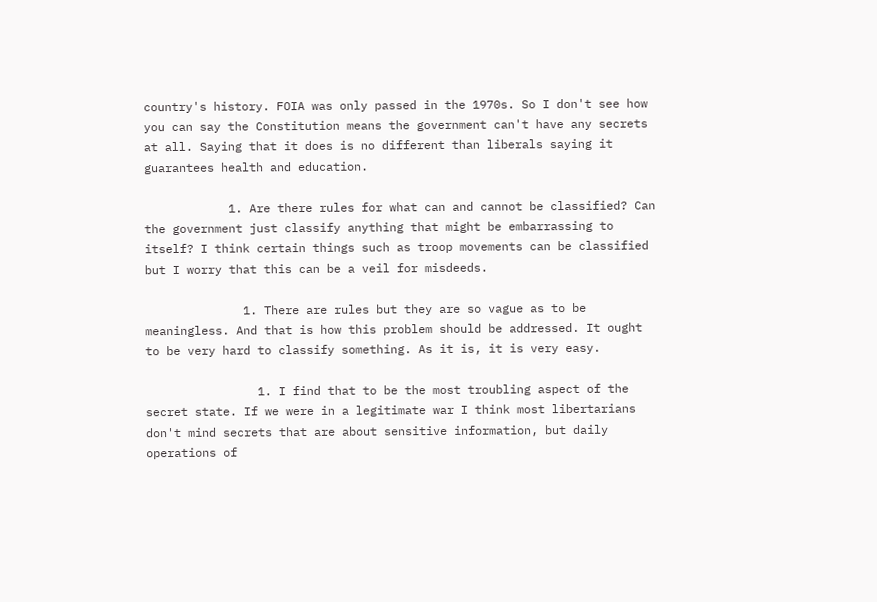country's history. FOIA was only passed in the 1970s. So I don't see how you can say the Constitution means the government can't have any secrets at all. Saying that it does is no different than liberals saying it guarantees health and education.

            1. Are there rules for what can and cannot be classified? Can the government just classify anything that might be embarrassing to itself? I think certain things such as troop movements can be classified but I worry that this can be a veil for misdeeds.

              1. There are rules but they are so vague as to be meaningless. And that is how this problem should be addressed. It ought to be very hard to classify something. As it is, it is very easy.

                1. I find that to be the most troubling aspect of the secret state. If we were in a legitimate war I think most libertarians don't mind secrets that are about sensitive information, but daily operations of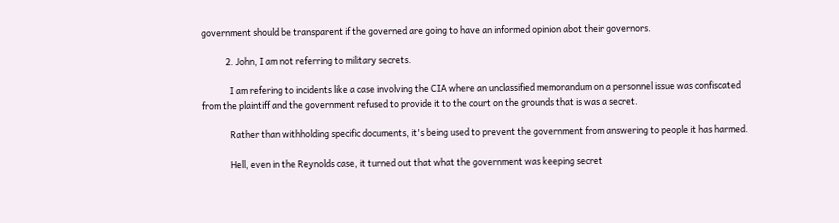government should be transparent if the governed are going to have an informed opinion abot their governors.

            2. John, I am not referring to military secrets.

              I am refering to incidents like a case involving the CIA where an unclassified memorandum on a personnel issue was confiscated from the plaintiff and the government refused to provide it to the court on the grounds that is was a secret.

              Rather than withholding specific documents, it's being used to prevent the government from answering to people it has harmed.

              Hell, even in the Reynolds case, it turned out that what the government was keeping secret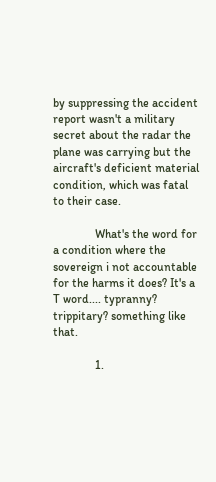by suppressing the accident report wasn't a military secret about the radar the plane was carrying but the aircraft's deficient material condition, which was fatal to their case.

              What's the word for a condition where the sovereign i not accountable for the harms it does? It's a T word.... typranny? trippitary? something like that.

              1.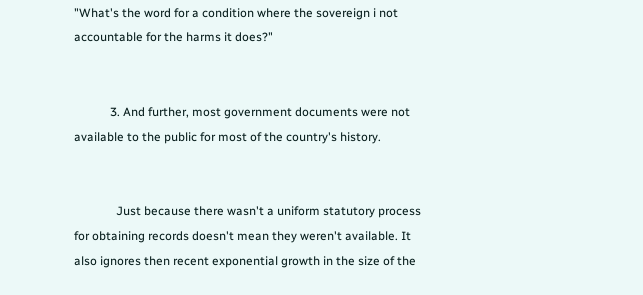"What's the word for a condition where the sovereign i not accountable for the harms it does?"


            3. And further, most government documents were not available to the public for most of the country's history.


              Just because there wasn't a uniform statutory process for obtaining records doesn't mean they weren't available. It also ignores then recent exponential growth in the size of the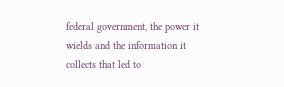federal government, the power it wields and the information it collects that led to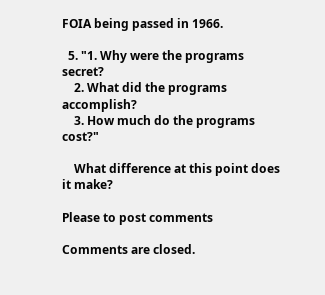FOIA being passed in 1966.

  5. "1. Why were the programs secret?
    2. What did the programs accomplish?
    3. How much do the programs cost?"

    What difference at this point does it make?

Please to post comments

Comments are closed.